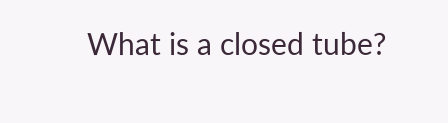What is a closed tube?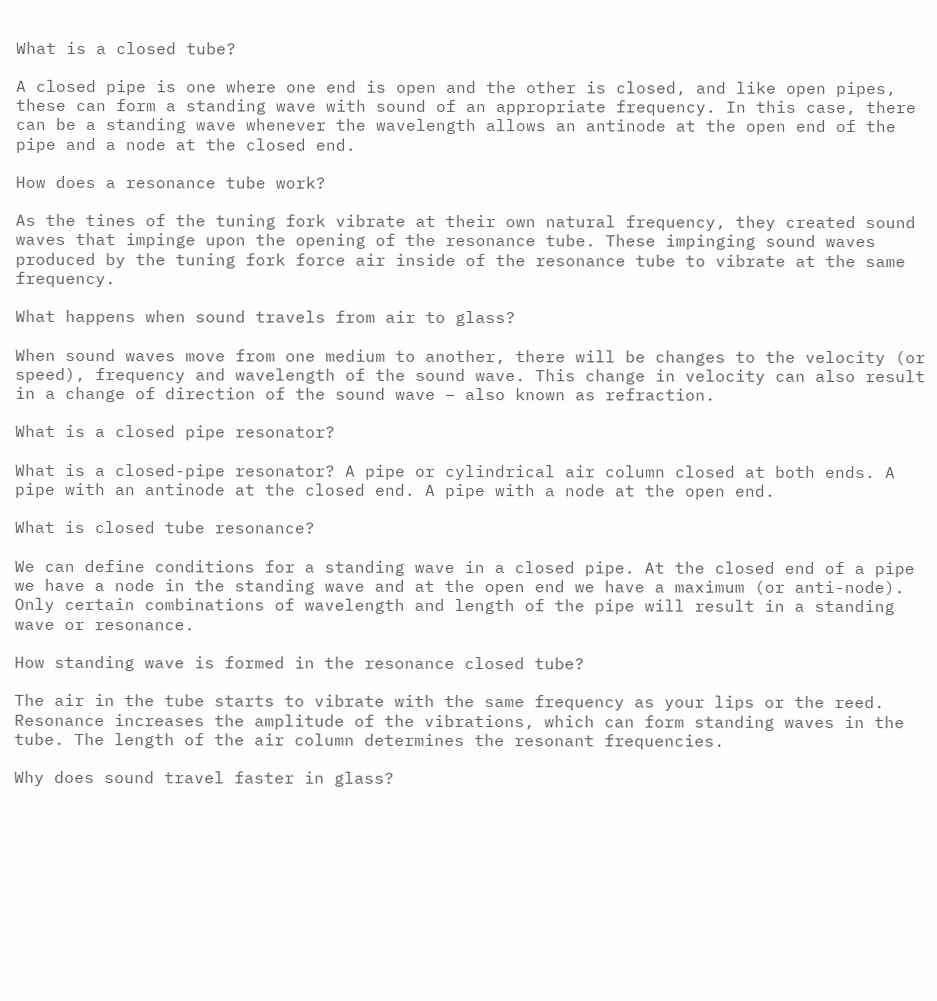What is a closed tube?

A closed pipe is one where one end is open and the other is closed, and like open pipes, these can form a standing wave with sound of an appropriate frequency. In this case, there can be a standing wave whenever the wavelength allows an antinode at the open end of the pipe and a node at the closed end.

How does a resonance tube work?

As the tines of the tuning fork vibrate at their own natural frequency, they created sound waves that impinge upon the opening of the resonance tube. These impinging sound waves produced by the tuning fork force air inside of the resonance tube to vibrate at the same frequency.

What happens when sound travels from air to glass?

When sound waves move from one medium to another, there will be changes to the velocity (or speed), frequency and wavelength of the sound wave. This change in velocity can also result in a change of direction of the sound wave – also known as refraction.

What is a closed pipe resonator?

What is a closed-pipe resonator? A pipe or cylindrical air column closed at both ends. A pipe with an antinode at the closed end. A pipe with a node at the open end.

What is closed tube resonance?

We can define conditions for a standing wave in a closed pipe. At the closed end of a pipe we have a node in the standing wave and at the open end we have a maximum (or anti-node). Only certain combinations of wavelength and length of the pipe will result in a standing wave or resonance.

How standing wave is formed in the resonance closed tube?

The air in the tube starts to vibrate with the same frequency as your lips or the reed. Resonance increases the amplitude of the vibrations, which can form standing waves in the tube. The length of the air column determines the resonant frequencies.

Why does sound travel faster in glass?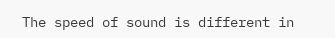The speed of sound is different in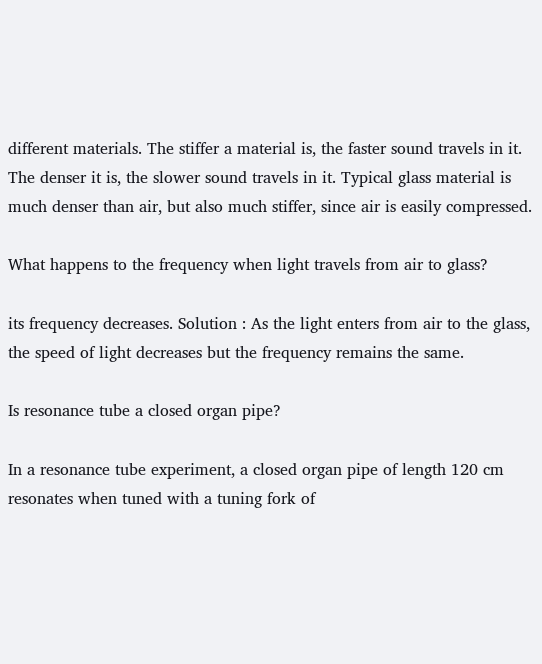different materials. The stiffer a material is, the faster sound travels in it. The denser it is, the slower sound travels in it. Typical glass material is much denser than air, but also much stiffer, since air is easily compressed.

What happens to the frequency when light travels from air to glass?

its frequency decreases. Solution : As the light enters from air to the glass, the speed of light decreases but the frequency remains the same.

Is resonance tube a closed organ pipe?

In a resonance tube experiment, a closed organ pipe of length 120 cm resonates when tuned with a tuning fork of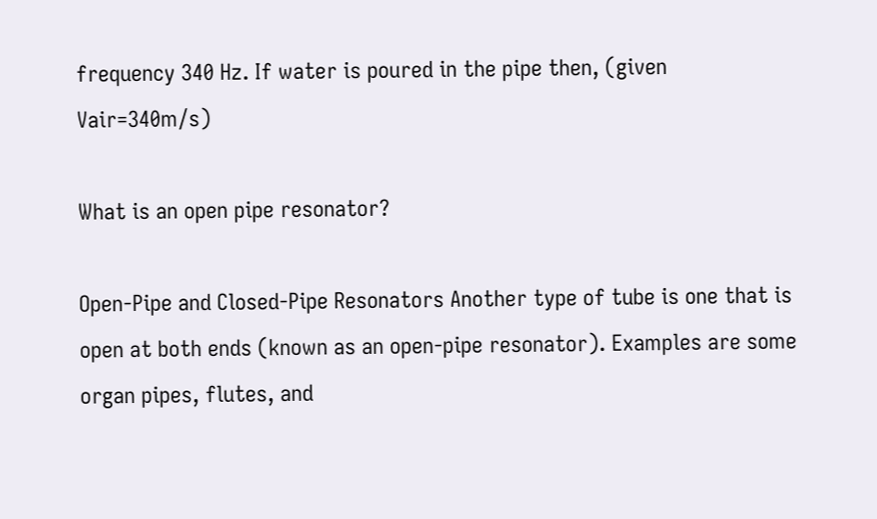frequency 340 Hz. If water is poured in the pipe then, (given Vair=340m/s)

What is an open pipe resonator?

Open-Pipe and Closed-Pipe Resonators Another type of tube is one that is open at both ends (known as an open-pipe resonator). Examples are some organ pipes, flutes, and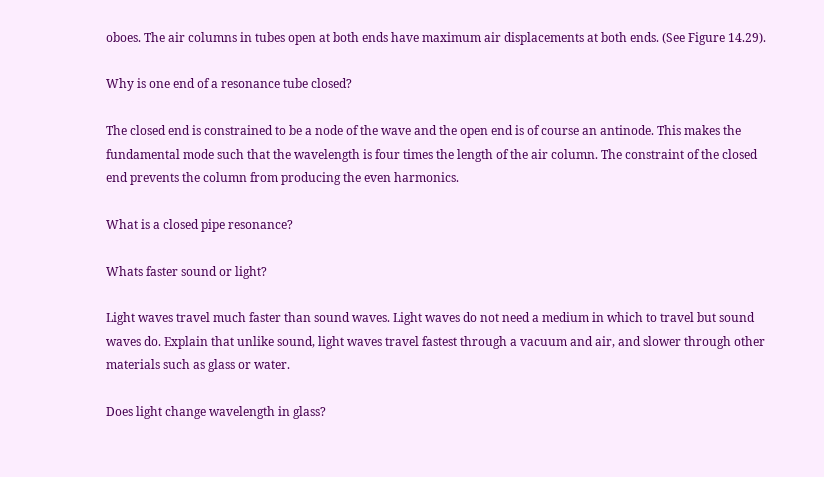oboes. The air columns in tubes open at both ends have maximum air displacements at both ends. (See Figure 14.29).

Why is one end of a resonance tube closed?

The closed end is constrained to be a node of the wave and the open end is of course an antinode. This makes the fundamental mode such that the wavelength is four times the length of the air column. The constraint of the closed end prevents the column from producing the even harmonics.

What is a closed pipe resonance?

Whats faster sound or light?

Light waves travel much faster than sound waves. Light waves do not need a medium in which to travel but sound waves do. Explain that unlike sound, light waves travel fastest through a vacuum and air, and slower through other materials such as glass or water.

Does light change wavelength in glass?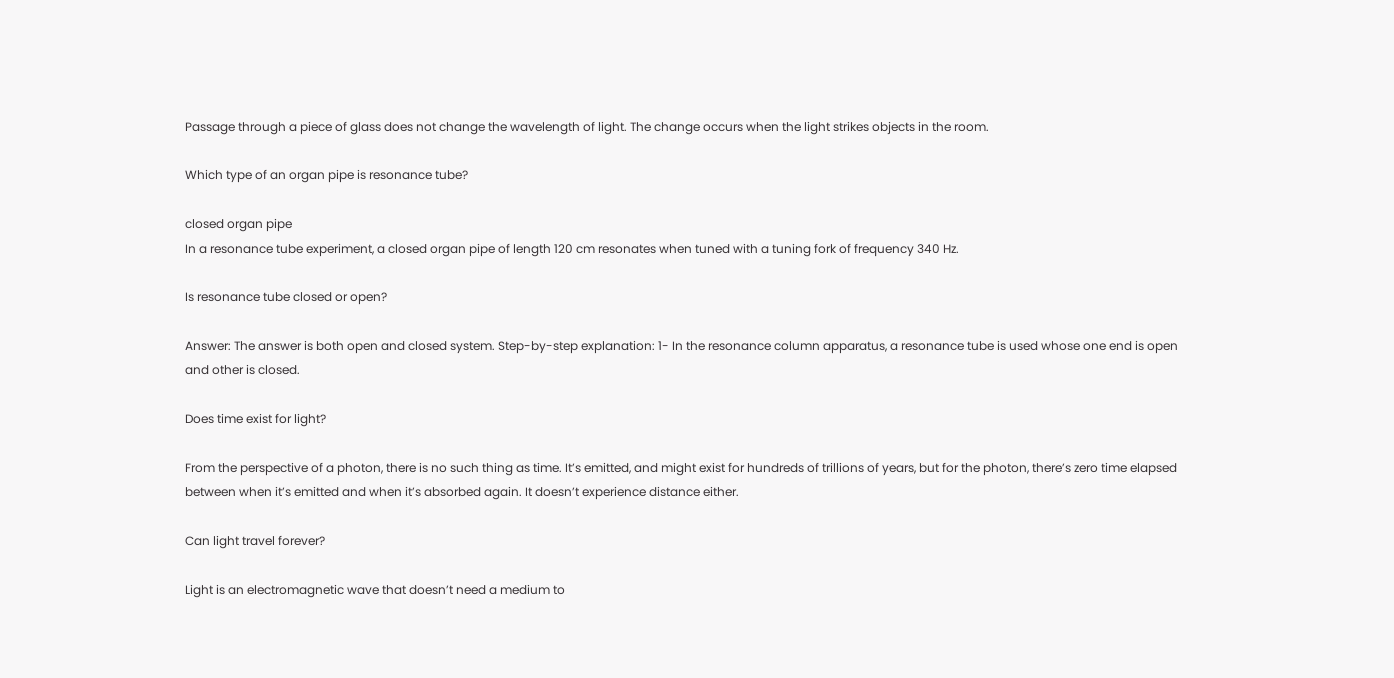Passage through a piece of glass does not change the wavelength of light. The change occurs when the light strikes objects in the room.

Which type of an organ pipe is resonance tube?

closed organ pipe
In a resonance tube experiment, a closed organ pipe of length 120 cm resonates when tuned with a tuning fork of frequency 340 Hz.

Is resonance tube closed or open?

Answer: The answer is both open and closed system. Step-by-step explanation: 1- In the resonance column apparatus, a resonance tube is used whose one end is open and other is closed.

Does time exist for light?

From the perspective of a photon, there is no such thing as time. It’s emitted, and might exist for hundreds of trillions of years, but for the photon, there’s zero time elapsed between when it’s emitted and when it’s absorbed again. It doesn’t experience distance either.

Can light travel forever?

Light is an electromagnetic wave that doesn’t need a medium to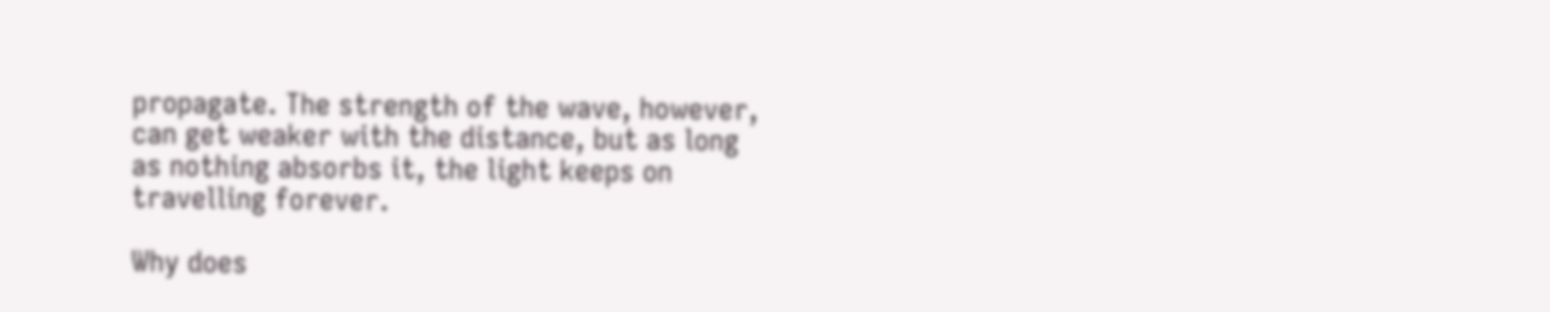propagate. The strength of the wave, however, can get weaker with the distance, but as long as nothing absorbs it, the light keeps on travelling forever.

Why does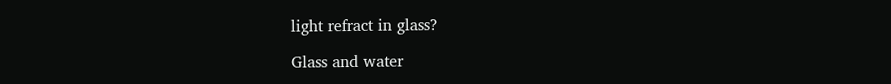light refract in glass?

Glass and water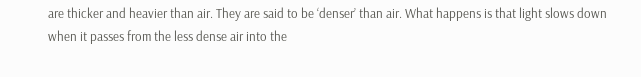are thicker and heavier than air. They are said to be ‘denser’ than air. What happens is that light slows down when it passes from the less dense air into the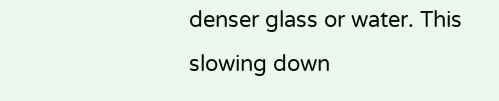denser glass or water. This slowing down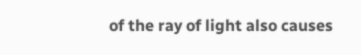of the ray of light also causes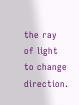the ray of light to change direction.